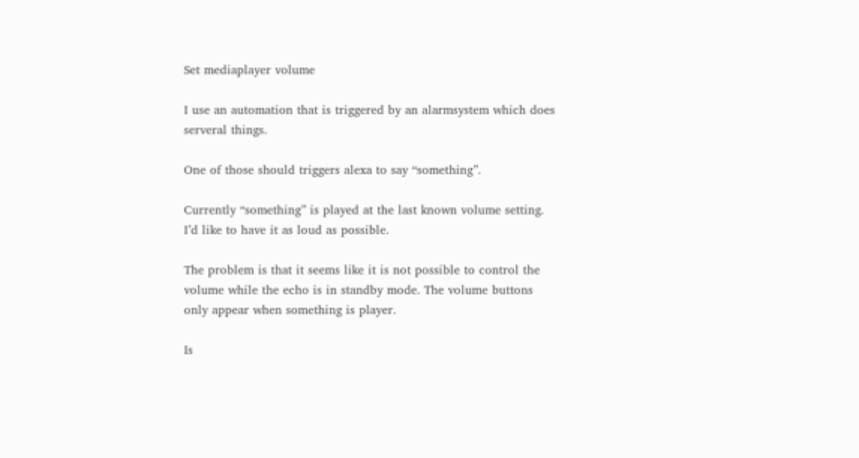Set mediaplayer volume

I use an automation that is triggered by an alarmsystem which does serveral things.

One of those should triggers alexa to say “something”.

Currently “something” is played at the last known volume setting.
I’d like to have it as loud as possible.

The problem is that it seems like it is not possible to control the volume while the echo is in standby mode. The volume buttons only appear when something is player.

Is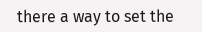there a way to set the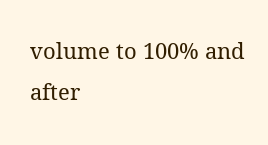volume to 100% and after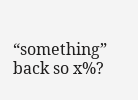“something” back so x%?